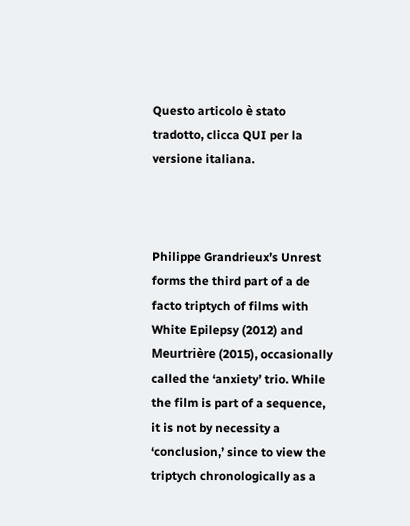Questo articolo è stato tradotto, clicca QUI per la versione italiana.



Philippe Grandrieux’s Unrest forms the third part of a de facto triptych of films with White Epilepsy (2012) and Meurtrière (2015), occasionally called the ‘anxiety’ trio. While the film is part of a sequence, it is not by necessity a ‘conclusion,’ since to view the triptych chronologically as a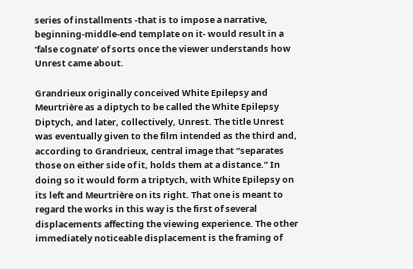series of installments -that is to impose a narrative, beginning-middle-end template on it- would result in a ‘false cognate’ of sorts once the viewer understands how Unrest came about.

Grandrieux originally conceived White Epilepsy and Meurtrière as a diptych to be called the White Epilepsy Diptych, and later, collectively, Unrest. The title Unrest was eventually given to the film intended as the third and, according to Grandrieux, central image that “separates those on either side of it, holds them at a distance.” In doing so it would form a triptych, with White Epilepsy on its left and Meurtrière on its right. That one is meant to regard the works in this way is the first of several displacements affecting the viewing experience. The other immediately noticeable displacement is the framing of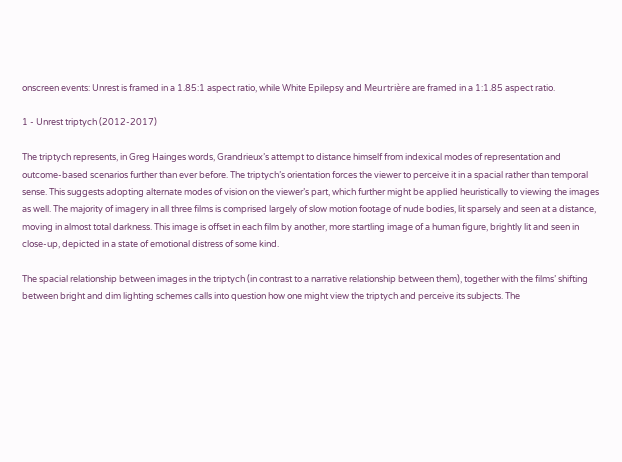onscreen events: Unrest is framed in a 1.85:1 aspect ratio, while White Epilepsy and Meurtrière are framed in a 1:1.85 aspect ratio.

1 - Unrest triptych (2012-2017)

The triptych represents, in Greg Hainges words, Grandrieux’s attempt to distance himself from indexical modes of representation and outcome-based scenarios further than ever before. The triptych’s orientation forces the viewer to perceive it in a spacial rather than temporal sense. This suggests adopting alternate modes of vision on the viewer’s part, which further might be applied heuristically to viewing the images as well. The majority of imagery in all three films is comprised largely of slow motion footage of nude bodies, lit sparsely and seen at a distance, moving in almost total darkness. This image is offset in each film by another, more startling image of a human figure, brightly lit and seen in close-up, depicted in a state of emotional distress of some kind.

The spacial relationship between images in the triptych (in contrast to a narrative relationship between them), together with the films’ shifting between bright and dim lighting schemes calls into question how one might view the triptych and perceive its subjects. The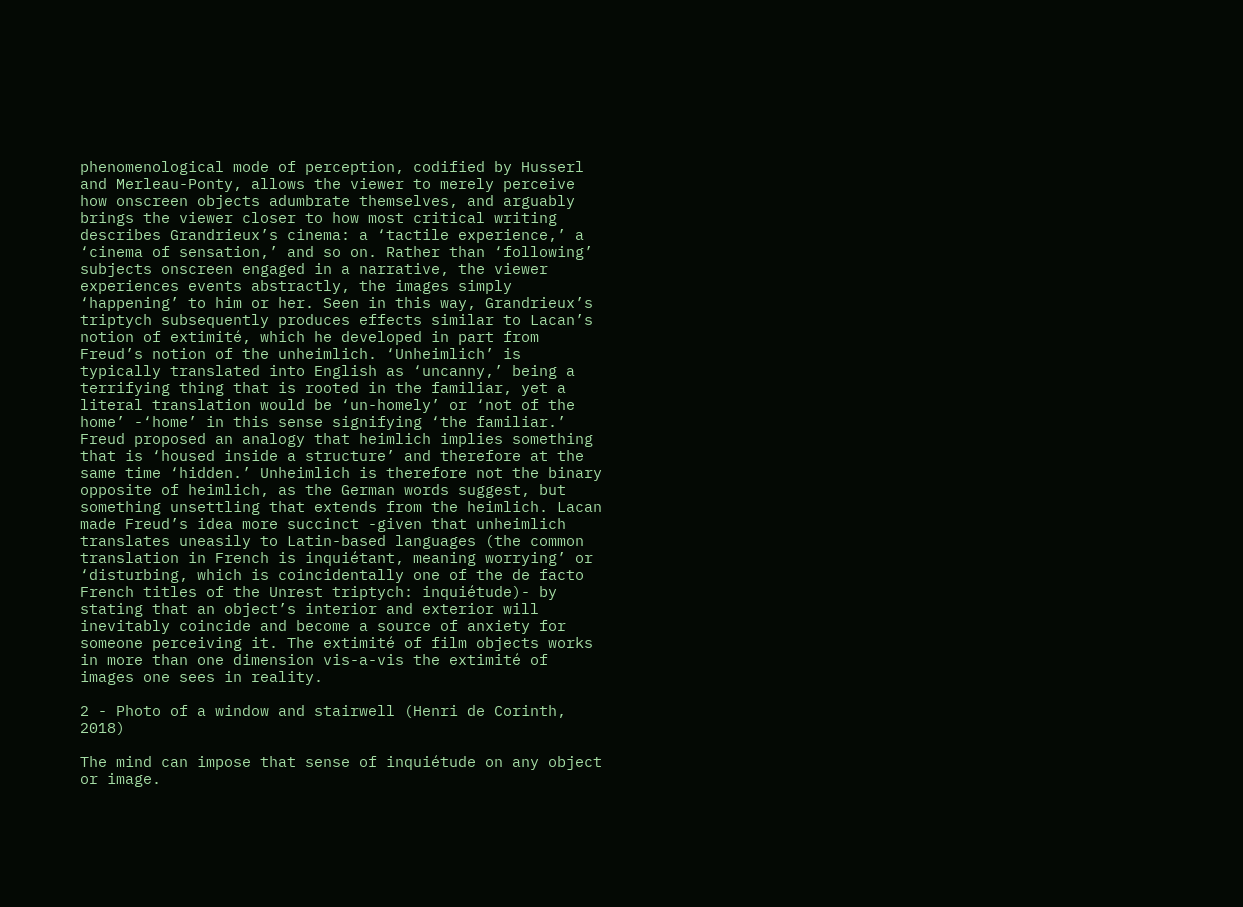phenomenological mode of perception, codified by Husserl and Merleau-Ponty, allows the viewer to merely perceive how onscreen objects adumbrate themselves, and arguably brings the viewer closer to how most critical writing describes Grandrieux’s cinema: a ‘tactile experience,’ a ‘cinema of sensation,’ and so on. Rather than ‘following’ subjects onscreen engaged in a narrative, the viewer experiences events abstractly, the images simply ‘happening’ to him or her. Seen in this way, Grandrieux’s triptych subsequently produces effects similar to Lacan’s notion of extimité, which he developed in part from Freud’s notion of the unheimlich. ‘Unheimlich’ is typically translated into English as ‘uncanny,’ being a terrifying thing that is rooted in the familiar, yet a literal translation would be ‘un-homely’ or ‘not of the home’ -‘home’ in this sense signifying ‘the familiar.’ Freud proposed an analogy that heimlich implies something that is ‘housed inside a structure’ and therefore at the same time ‘hidden.’ Unheimlich is therefore not the binary opposite of heimlich, as the German words suggest, but something unsettling that extends from the heimlich. Lacan made Freud’s idea more succinct -given that unheimlich translates uneasily to Latin-based languages (the common translation in French is inquiétant, meaning worrying’ or ‘disturbing, which is coincidentally one of the de facto French titles of the Unrest triptych: inquiétude)- by stating that an object’s interior and exterior will inevitably coincide and become a source of anxiety for someone perceiving it. The extimité of film objects works in more than one dimension vis-a-vis the extimité of images one sees in reality.

2 - Photo of a window and stairwell (Henri de Corinth, 2018)

The mind can impose that sense of inquiétude on any object or image.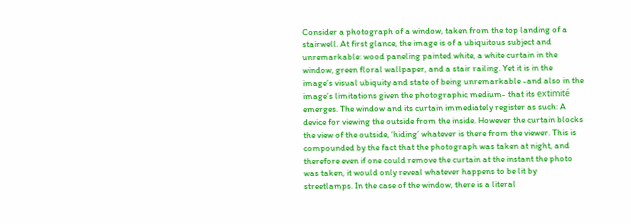Consider a photograph of a window, taken from the top landing of a stairwell. At first glance, the image is of a ubiquitous subject and unremarkable: wood paneling painted white, a white curtain in the window, green floral wallpaper, and a stair railing. Yet it is in the image’s visual ubiquity and state of being unremarkable -and also in the image’s limitations given the photographic medium- that its extimité emerges. The window and its curtain immediately register as such: A device for viewing the outside from the inside. However the curtain blocks the view of the outside, ‘hiding’ whatever is there from the viewer. This is compounded by the fact that the photograph was taken at night, and therefore even if one could remove the curtain at the instant the photo was taken, it would only reveal whatever happens to be lit by streetlamps. In the case of the window, there is a literal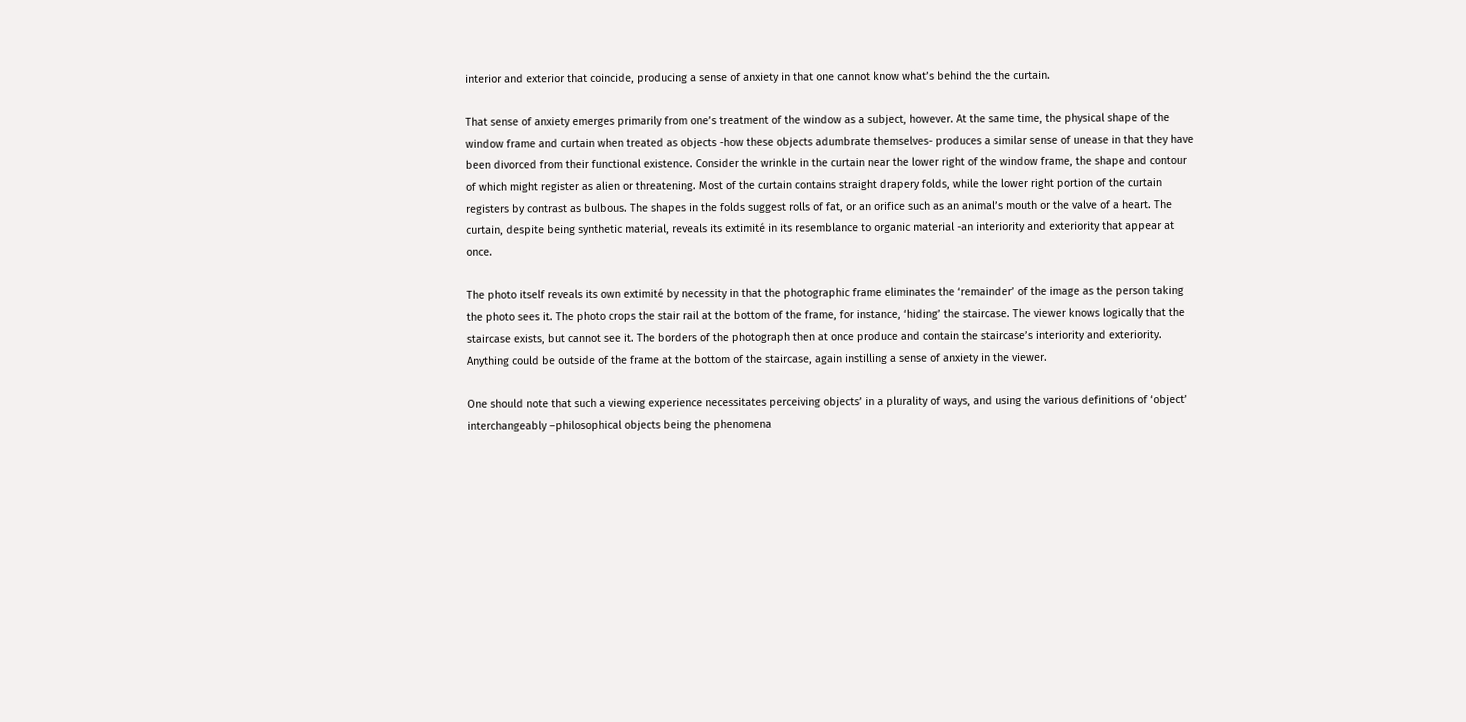interior and exterior that coincide, producing a sense of anxiety in that one cannot know what’s behind the the curtain.

That sense of anxiety emerges primarily from one’s treatment of the window as a subject, however. At the same time, the physical shape of the window frame and curtain when treated as objects -how these objects adumbrate themselves- produces a similar sense of unease in that they have been divorced from their functional existence. Consider the wrinkle in the curtain near the lower right of the window frame, the shape and contour of which might register as alien or threatening. Most of the curtain contains straight drapery folds, while the lower right portion of the curtain registers by contrast as bulbous. The shapes in the folds suggest rolls of fat, or an orifice such as an animal’s mouth or the valve of a heart. The curtain, despite being synthetic material, reveals its extimité in its resemblance to organic material -an interiority and exteriority that appear at once.

The photo itself reveals its own extimité by necessity in that the photographic frame eliminates the ‘remainder’ of the image as the person taking the photo sees it. The photo crops the stair rail at the bottom of the frame, for instance, ‘hiding’ the staircase. The viewer knows logically that the staircase exists, but cannot see it. The borders of the photograph then at once produce and contain the staircase’s interiority and exteriority. Anything could be outside of the frame at the bottom of the staircase, again instilling a sense of anxiety in the viewer.

One should note that such a viewing experience necessitates perceiving objects’ in a plurality of ways, and using the various definitions of ‘object’ interchangeably –philosophical objects being the phenomena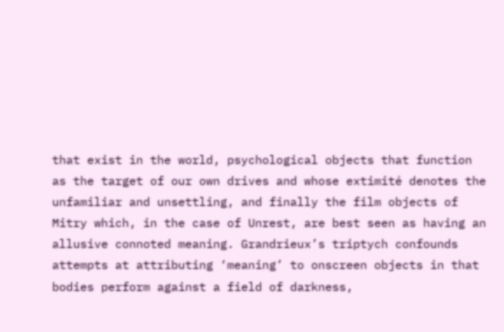that exist in the world, psychological objects that function as the target of our own drives and whose extimité denotes the unfamiliar and unsettling, and finally the film objects of Mitry which, in the case of Unrest, are best seen as having an allusive connoted meaning. Grandrieux’s triptych confounds attempts at attributing ‘meaning’ to onscreen objects in that bodies perform against a field of darkness,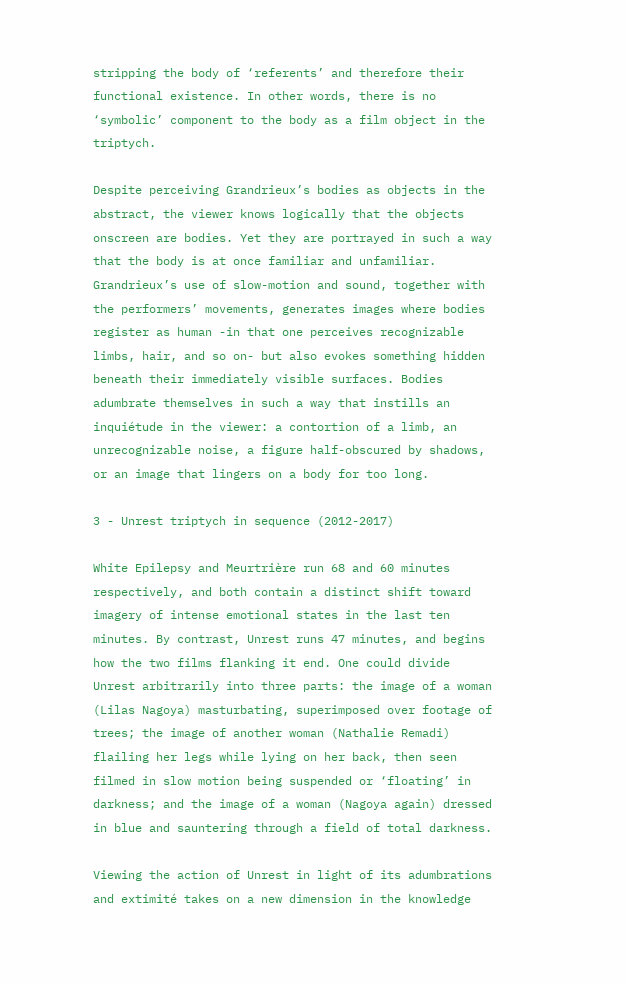stripping the body of ‘referents’ and therefore their functional existence. In other words, there is no ‘symbolic’ component to the body as a film object in the triptych.

Despite perceiving Grandrieux’s bodies as objects in the abstract, the viewer knows logically that the objects onscreen are bodies. Yet they are portrayed in such a way that the body is at once familiar and unfamiliar. Grandrieux’s use of slow-motion and sound, together with the performers’ movements, generates images where bodies register as human -in that one perceives recognizable limbs, hair, and so on- but also evokes something hidden beneath their immediately visible surfaces. Bodies adumbrate themselves in such a way that instills an inquiétude in the viewer: a contortion of a limb, an unrecognizable noise, a figure half-obscured by shadows, or an image that lingers on a body for too long.

3 - Unrest triptych in sequence (2012-2017)

White Epilepsy and Meurtrière run 68 and 60 minutes respectively, and both contain a distinct shift toward imagery of intense emotional states in the last ten minutes. By contrast, Unrest runs 47 minutes, and begins how the two films flanking it end. One could divide Unrest arbitrarily into three parts: the image of a woman (Lilas Nagoya) masturbating, superimposed over footage of trees; the image of another woman (Nathalie Remadi) flailing her legs while lying on her back, then seen filmed in slow motion being suspended or ‘floating’ in darkness; and the image of a woman (Nagoya again) dressed in blue and sauntering through a field of total darkness.

Viewing the action of Unrest in light of its adumbrations and extimité takes on a new dimension in the knowledge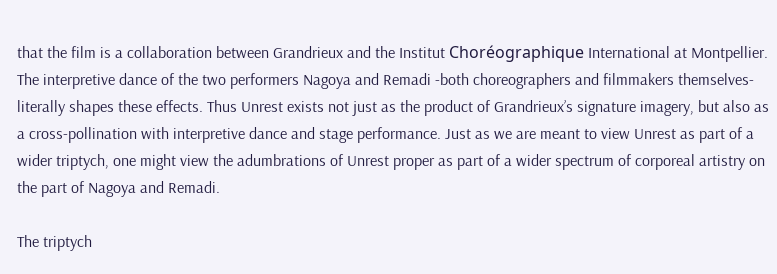that the film is a collaboration between Grandrieux and the Institut Choréographique International at Montpellier. The interpretive dance of the two performers Nagoya and Remadi -both choreographers and filmmakers themselves- literally shapes these effects. Thus Unrest exists not just as the product of Grandrieux’s signature imagery, but also as a cross-pollination with interpretive dance and stage performance. Just as we are meant to view Unrest as part of a wider triptych, one might view the adumbrations of Unrest proper as part of a wider spectrum of corporeal artistry on the part of Nagoya and Remadi.

The triptych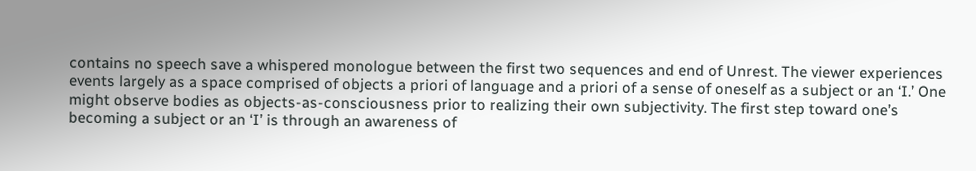contains no speech save a whispered monologue between the first two sequences and end of Unrest. The viewer experiences events largely as a space comprised of objects a priori of language and a priori of a sense of oneself as a subject or an ‘I.’ One might observe bodies as objects-as-consciousness prior to realizing their own subjectivity. The first step toward one’s becoming a subject or an ‘I’ is through an awareness of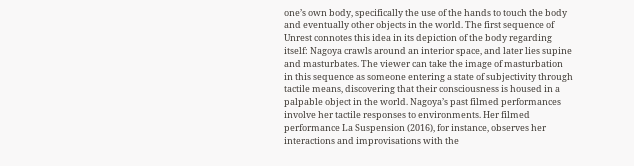one’s own body, specifically the use of the hands to touch the body and eventually other objects in the world. The first sequence of Unrest connotes this idea in its depiction of the body regarding itself: Nagoya crawls around an interior space, and later lies supine and masturbates. The viewer can take the image of masturbation in this sequence as someone entering a state of subjectivity through tactile means, discovering that their consciousness is housed in a palpable object in the world. Nagoya’s past filmed performances involve her tactile responses to environments. Her filmed performance La Suspension (2016), for instance, observes her interactions and improvisations with the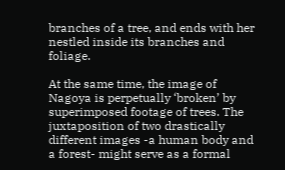branches of a tree, and ends with her nestled inside its branches and foliage.

At the same time, the image of Nagoya is perpetually ‘broken’ by superimposed footage of trees. The juxtaposition of two drastically different images -a human body and a forest- might serve as a formal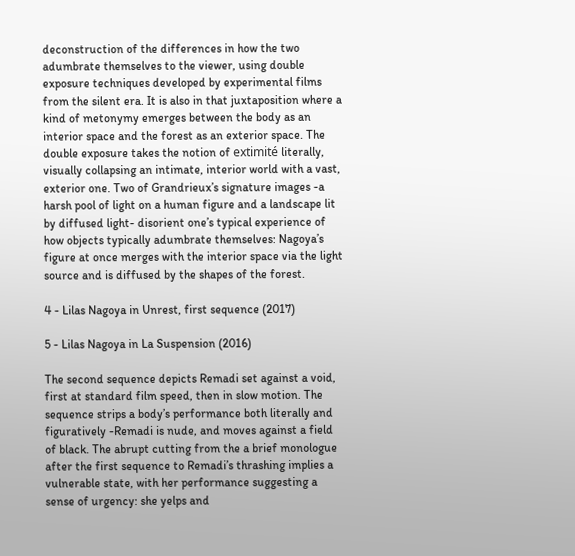deconstruction of the differences in how the two adumbrate themselves to the viewer, using double exposure techniques developed by experimental films from the silent era. It is also in that juxtaposition where a kind of metonymy emerges between the body as an interior space and the forest as an exterior space. The double exposure takes the notion of extimité literally, visually collapsing an intimate, interior world with a vast, exterior one. Two of Grandrieux’s signature images -a harsh pool of light on a human figure and a landscape lit by diffused light- disorient one’s typical experience of how objects typically adumbrate themselves: Nagoya’s figure at once merges with the interior space via the light source and is diffused by the shapes of the forest.

4 - Lilas Nagoya in Unrest, first sequence (2017)

5 - Lilas Nagoya in La Suspension (2016)

The second sequence depicts Remadi set against a void, first at standard film speed, then in slow motion. The sequence strips a body’s performance both literally and figuratively -Remadi is nude, and moves against a field of black. The abrupt cutting from the a brief monologue after the first sequence to Remadi’s thrashing implies a vulnerable state, with her performance suggesting a sense of urgency: she yelps and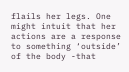flails her legs. One might intuit that her actions are a response to something ‘outside’ of the body -that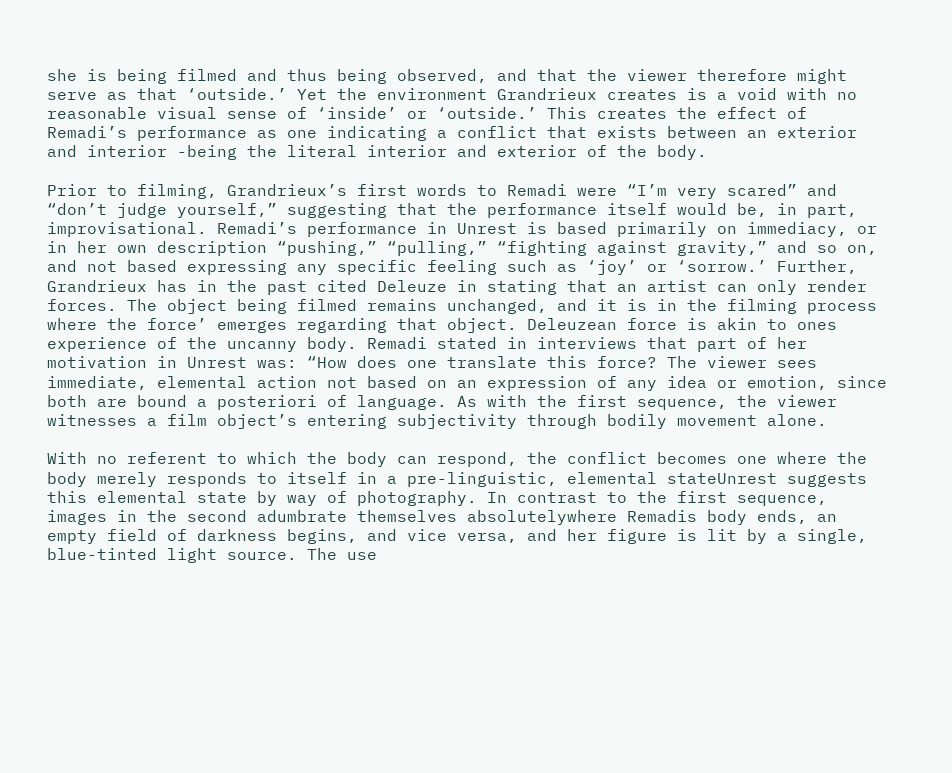she is being filmed and thus being observed, and that the viewer therefore might serve as that ‘outside.’ Yet the environment Grandrieux creates is a void with no reasonable visual sense of ‘inside’ or ‘outside.’ This creates the effect of Remadi’s performance as one indicating a conflict that exists between an exterior and interior -being the literal interior and exterior of the body.

Prior to filming, Grandrieux’s first words to Remadi were “I’m very scared” and “don’t judge yourself,” suggesting that the performance itself would be, in part, improvisational. Remadi’s performance in Unrest is based primarily on immediacy, or in her own description “pushing,” “pulling,” “fighting against gravity,” and so on, and not based expressing any specific feeling such as ‘joy’ or ‘sorrow.’ Further, Grandrieux has in the past cited Deleuze in stating that an artist can only render forces. The object being filmed remains unchanged, and it is in the filming process where the force’ emerges regarding that object. Deleuzean force is akin to ones experience of the uncanny body. Remadi stated in interviews that part of her motivation in Unrest was: “How does one translate this force? The viewer sees immediate, elemental action not based on an expression of any idea or emotion, since both are bound a posteriori of language. As with the first sequence, the viewer witnesses a film object’s entering subjectivity through bodily movement alone.

With no referent to which the body can respond, the conflict becomes one where the body merely responds to itself in a pre-linguistic, elemental stateUnrest suggests this elemental state by way of photography. In contrast to the first sequence, images in the second adumbrate themselves absolutelywhere Remadis body ends, an empty field of darkness begins, and vice versa, and her figure is lit by a single, blue-tinted light source. The use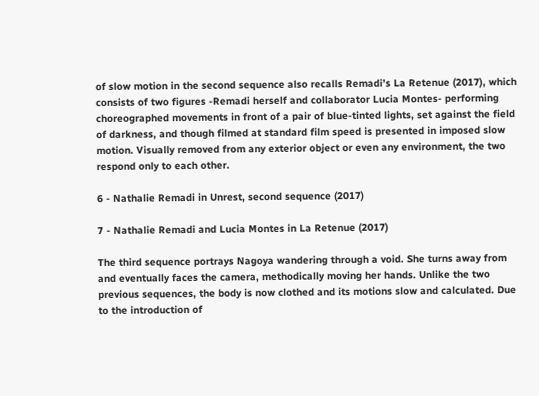of slow motion in the second sequence also recalls Remadi’s La Retenue (2017), which consists of two figures -Remadi herself and collaborator Lucia Montes- performing choreographed movements in front of a pair of blue-tinted lights, set against the field of darkness, and though filmed at standard film speed is presented in imposed slow motion. Visually removed from any exterior object or even any environment, the two respond only to each other.

6 - Nathalie Remadi in Unrest, second sequence (2017)

7 - Nathalie Remadi and Lucia Montes in La Retenue (2017)

The third sequence portrays Nagoya wandering through a void. She turns away from and eventually faces the camera, methodically moving her hands. Unlike the two previous sequences, the body is now clothed and its motions slow and calculated. Due to the introduction of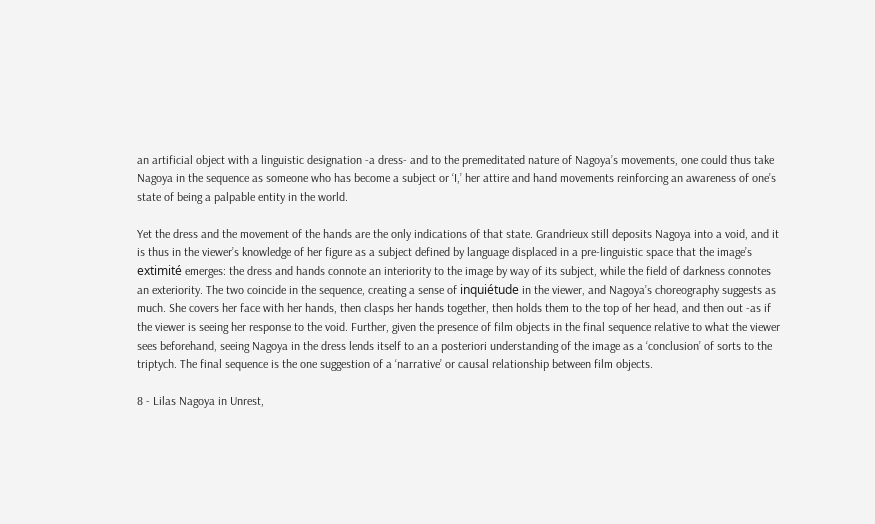an artificial object with a linguistic designation -a dress- and to the premeditated nature of Nagoya’s movements, one could thus take Nagoya in the sequence as someone who has become a subject or ‘I,’ her attire and hand movements reinforcing an awareness of one’s state of being a palpable entity in the world.

Yet the dress and the movement of the hands are the only indications of that state. Grandrieux still deposits Nagoya into a void, and it is thus in the viewer’s knowledge of her figure as a subject defined by language displaced in a pre-linguistic space that the image’s extimité emerges: the dress and hands connote an interiority to the image by way of its subject, while the field of darkness connotes an exteriority. The two coincide in the sequence, creating a sense of inquiétude in the viewer, and Nagoya’s choreography suggests as much. She covers her face with her hands, then clasps her hands together, then holds them to the top of her head, and then out -as if the viewer is seeing her response to the void. Further, given the presence of film objects in the final sequence relative to what the viewer sees beforehand, seeing Nagoya in the dress lends itself to an a posteriori understanding of the image as a ‘conclusion’ of sorts to the triptych. The final sequence is the one suggestion of a ‘narrative’ or causal relationship between film objects.

8 - Lilas Nagoya in Unrest,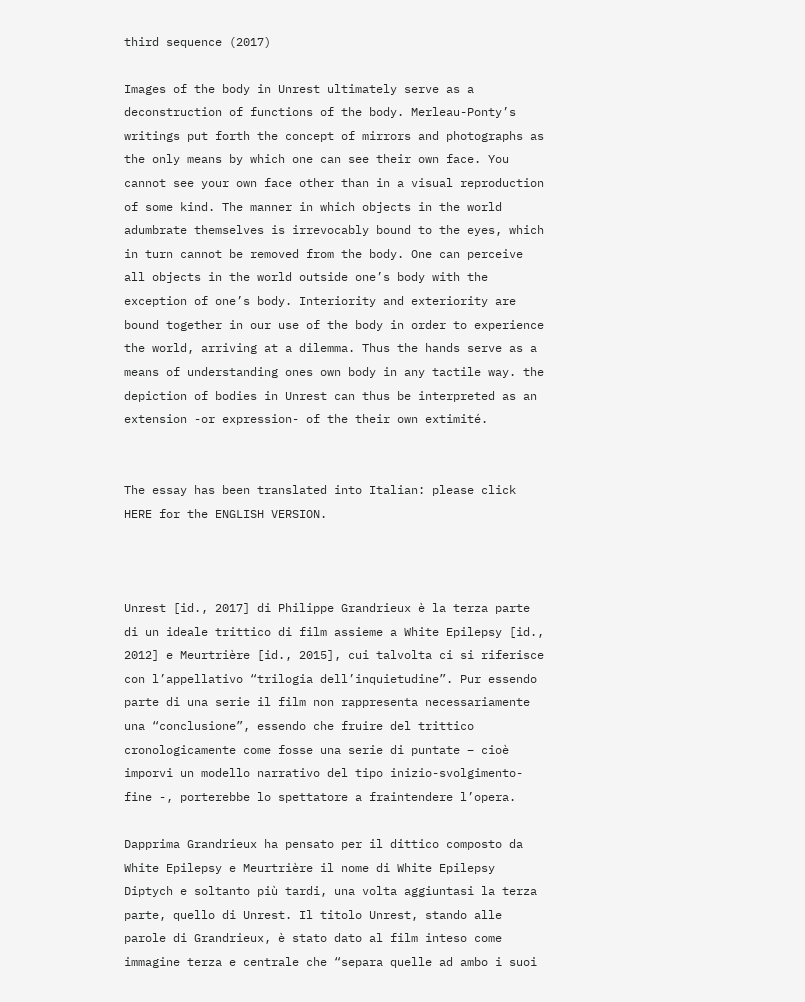third sequence (2017)

Images of the body in Unrest ultimately serve as a deconstruction of functions of the body. Merleau-Ponty’s writings put forth the concept of mirrors and photographs as the only means by which one can see their own face. You cannot see your own face other than in a visual reproduction of some kind. The manner in which objects in the world adumbrate themselves is irrevocably bound to the eyes, which in turn cannot be removed from the body. One can perceive all objects in the world outside one’s body with the exception of one’s body. Interiority and exteriority are bound together in our use of the body in order to experience the world, arriving at a dilemma. Thus the hands serve as a means of understanding ones own body in any tactile way. the depiction of bodies in Unrest can thus be interpreted as an extension -or expression- of the their own extimité.


The essay has been translated into Italian: please click HERE for the ENGLISH VERSION.



Unrest [id., 2017] di Philippe Grandrieux è la terza parte di un ideale trittico di film assieme a White Epilepsy [id., 2012] e Meurtrière [id., 2015], cui talvolta ci si riferisce con l’appellativo “trilogia dell’inquietudine”. Pur essendo parte di una serie il film non rappresenta necessariamente una “conclusione”, essendo che fruire del trittico cronologicamente come fosse una serie di puntate – cioè imporvi un modello narrativo del tipo inizio-svolgimento-fine -, porterebbe lo spettatore a fraintendere l’opera.

Dapprima Grandrieux ha pensato per il dittico composto da White Epilepsy e Meurtrière il nome di White Epilepsy Diptych e soltanto più tardi, una volta aggiuntasi la terza parte, quello di Unrest. Il titolo Unrest, stando alle parole di Grandrieux, è stato dato al film inteso come immagine terza e centrale che “separa quelle ad ambo i suoi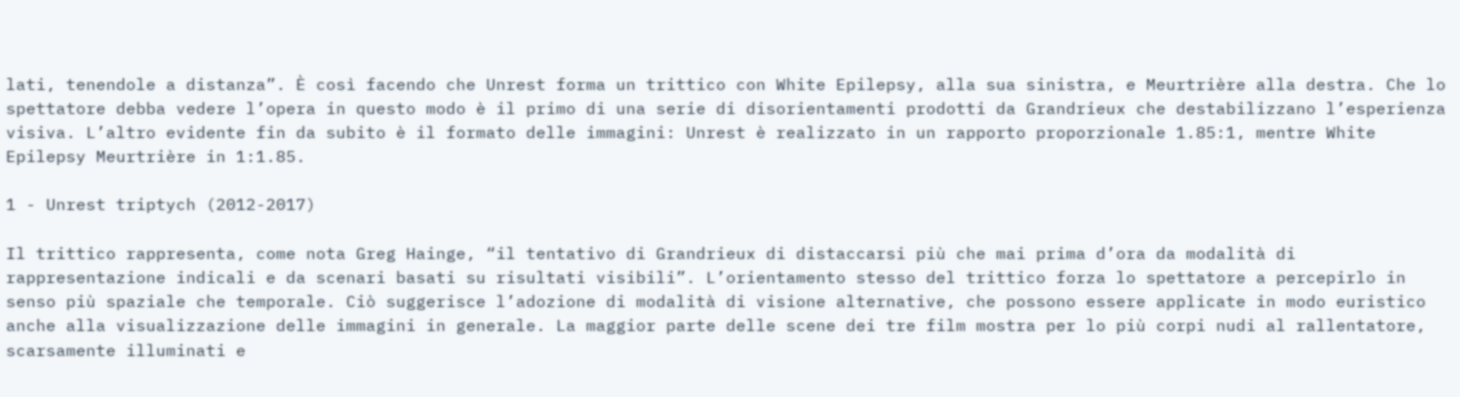lati, tenendole a distanza”. È così facendo che Unrest forma un trittico con White Epilepsy, alla sua sinistra, e Meurtrière alla destra. Che lo spettatore debba vedere l’opera in questo modo è il primo di una serie di disorientamenti prodotti da Grandrieux che destabilizzano l’esperienza visiva. L’altro evidente fin da subito è il formato delle immagini: Unrest è realizzato in un rapporto proporzionale 1.85:1, mentre White Epilepsy Meurtrière in 1:1.85.

1 - Unrest triptych (2012-2017)

Il trittico rappresenta, come nota Greg Hainge, “il tentativo di Grandrieux di distaccarsi più che mai prima d’ora da modalità di rappresentazione indicali e da scenari basati su risultati visibili”. L’orientamento stesso del trittico forza lo spettatore a percepirlo in senso più spaziale che temporale. Ciò suggerisce l’adozione di modalità di visione alternative, che possono essere applicate in modo euristico anche alla visualizzazione delle immagini in generale. La maggior parte delle scene dei tre film mostra per lo più corpi nudi al rallentatore, scarsamente illuminati e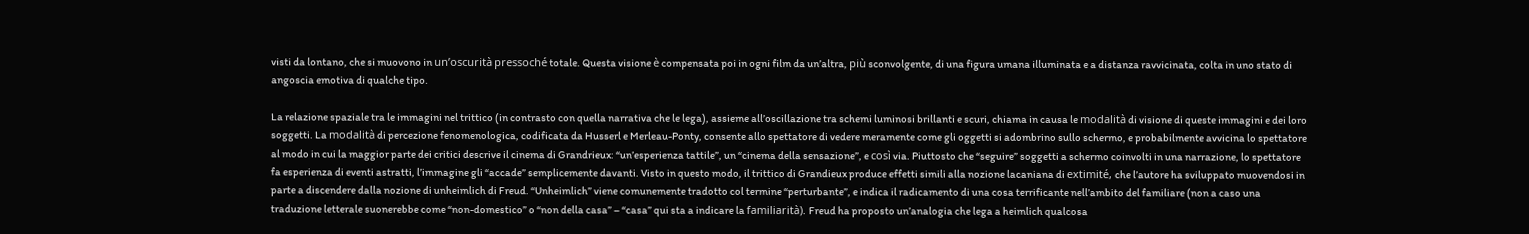visti da lontano, che si muovono in un’oscurità pressoché totale. Questa visione è compensata poi in ogni film da un’altra, più sconvolgente, di una figura umana illuminata e a distanza ravvicinata, colta in uno stato di angoscia emotiva di qualche tipo.

La relazione spaziale tra le immagini nel trittico (in contrasto con quella narrativa che le lega), assieme all’oscillazione tra schemi luminosi brillanti e scuri, chiama in causa le modalità di visione di queste immagini e dei loro soggetti. La modalità di percezione fenomenologica, codificata da Husserl e Merleau-Ponty, consente allo spettatore di vedere meramente come gli oggetti si adombrino sullo schermo, e probabilmente avvicina lo spettatore al modo in cui la maggior parte dei critici descrive il cinema di Grandrieux: “un’esperienza tattile”, un “cinema della sensazione”, e così via. Piuttosto che “seguire” soggetti a schermo coinvolti in una narrazione, lo spettatore fa esperienza di eventi astratti, l’immagine gli “accade” semplicemente davanti. Visto in questo modo, il trittico di Grandieux produce effetti simili alla nozione lacaniana di extimité, che l’autore ha sviluppato muovendosi in parte a discendere dalla nozione di unheimlich di Freud. “Unheimlich” viene comunemente tradotto col termine “perturbante”, e indica il radicamento di una cosa terrificante nell’ambito del familiare (non a caso una traduzione letterale suonerebbe come “non-domestico” o “non della casa” – “casa” qui sta a indicare la familiarità). Freud ha proposto un’analogia che lega a heimlich qualcosa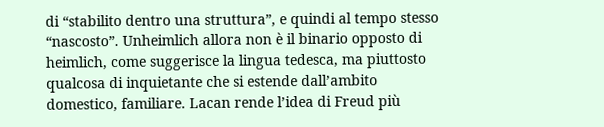di “stabilito dentro una struttura”, e quindi al tempo stesso “nascosto”. Unheimlich allora non è il binario opposto di heimlich, come suggerisce la lingua tedesca, ma piuttosto qualcosa di inquietante che si estende dall’ambito domestico, familiare. Lacan rende l’idea di Freud più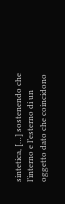sintetica, […] sostenendo che l’interno e l’esterno di un oggetto dato che coincidono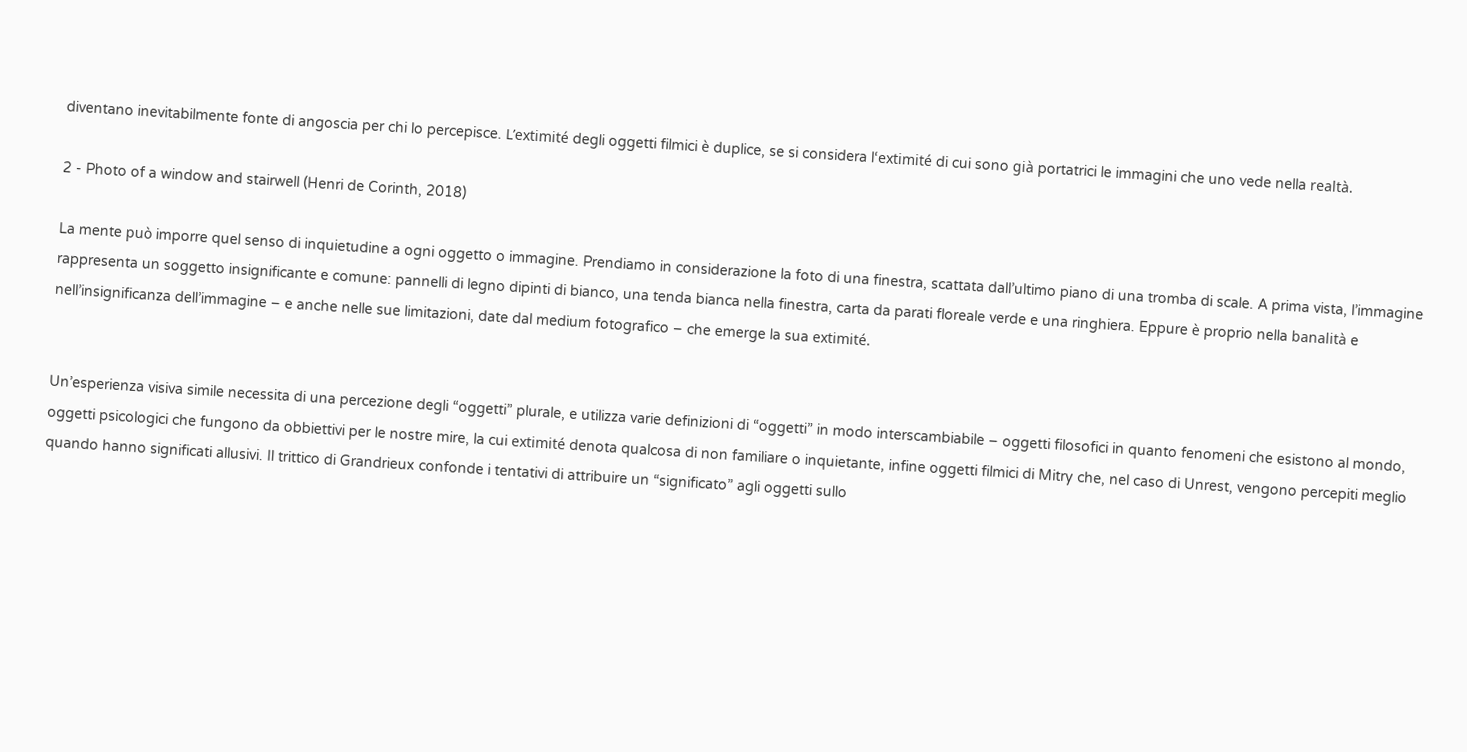diventano inevitabilmente fonte di angoscia per chi lo percepisce. L’extimité degli oggetti filmici è duplice, se si considera l‘extimité di cui sono già portatrici le immagini che uno vede nella realtà.

2 - Photo of a window and stairwell (Henri de Corinth, 2018)

La mente può imporre quel senso di inquietudine a ogni oggetto o immagine. Prendiamo in considerazione la foto di una finestra, scattata dall’ultimo piano di una tromba di scale. A prima vista, l’immagine rappresenta un soggetto insignificante e comune: pannelli di legno dipinti di bianco, una tenda bianca nella finestra, carta da parati floreale verde e una ringhiera. Eppure è proprio nella banalità e nell’insignificanza dell’immagine – e anche nelle sue limitazioni, date dal medium fotografico – che emerge la sua extimité.


Un’esperienza visiva simile necessita di una percezione degli “oggetti” plurale, e utilizza varie definizioni di “oggetti” in modo interscambiabile – oggetti filosofici in quanto fenomeni che esistono al mondo, oggetti psicologici che fungono da obbiettivi per le nostre mire, la cui extimité denota qualcosa di non familiare o inquietante, infine oggetti filmici di Mitry che, nel caso di Unrest, vengono percepiti meglio quando hanno significati allusivi. Il trittico di Grandrieux confonde i tentativi di attribuire un “significato” agli oggetti sullo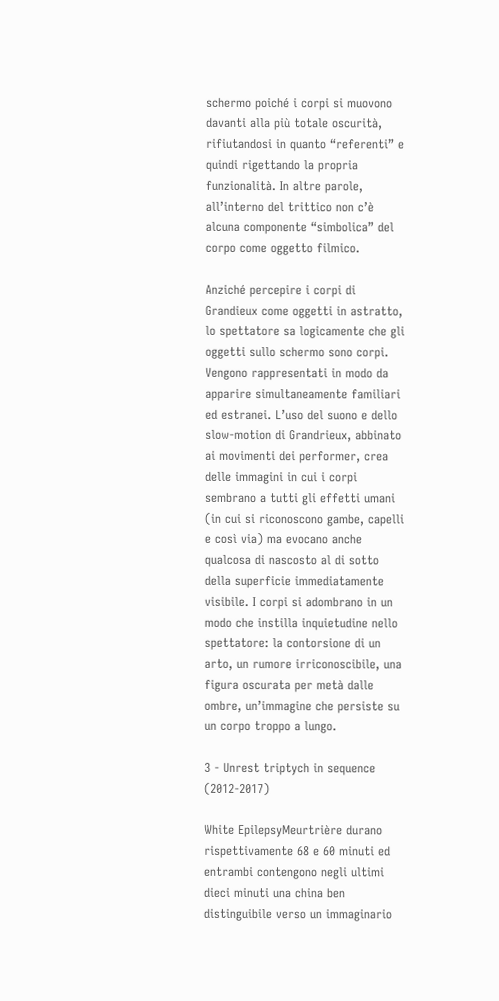schermo poiché i corpi si muovono davanti alla più totale oscurità, rifiutandosi in quanto “referenti” e quindi rigettando la propria funzionalità. In altre parole, all’interno del trittico non c’è alcuna componente “simbolica” del corpo come oggetto filmico.

Anziché percepire i corpi di Grandieux come oggetti in astratto, lo spettatore sa logicamente che gli oggetti sullo schermo sono corpi. Vengono rappresentati in modo da apparire simultaneamente familiari ed estranei. L’uso del suono e dello slow-motion di Grandrieux, abbinato ai movimenti dei performer, crea delle immagini in cui i corpi sembrano a tutti gli effetti umani (in cui si riconoscono gambe, capelli e così via) ma evocano anche qualcosa di nascosto al di sotto della superficie immediatamente visibile. I corpi si adombrano in un modo che instilla inquietudine nello spettatore: la contorsione di un arto, un rumore irriconoscibile, una figura oscurata per metà dalle ombre, un’immagine che persiste su un corpo troppo a lungo.

3 - Unrest triptych in sequence (2012-2017)

White EpilepsyMeurtrière durano rispettivamente 68 e 60 minuti ed entrambi contengono negli ultimi dieci minuti una china ben distinguibile verso un immaginario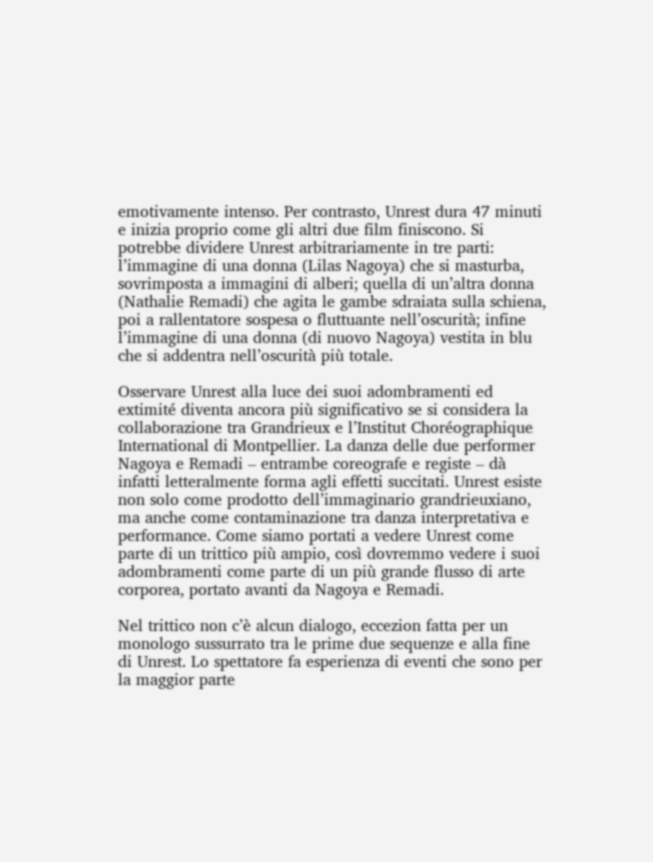emotivamente intenso. Per contrasto, Unrest dura 47 minuti e inizia proprio come gli altri due film finiscono. Si potrebbe dividere Unrest arbitrariamente in tre parti: l’immagine di una donna (Lilas Nagoya) che si masturba, sovrimposta a immagini di alberi; quella di un’altra donna (Nathalie Remadi) che agita le gambe sdraiata sulla schiena, poi a rallentatore sospesa o fluttuante nell’oscurità; infine l’immagine di una donna (di nuovo Nagoya) vestita in blu che si addentra nell’oscurità più totale.

Osservare Unrest alla luce dei suoi adombramenti ed extimité diventa ancora più significativo se si considera la collaborazione tra Grandrieux e l’Institut Choréographique International di Montpellier. La danza delle due performer Nagoya e Remadi – entrambe coreografe e registe – dà infatti letteralmente forma agli effetti succitati. Unrest esiste non solo come prodotto dell’immaginario grandrieuxiano, ma anche come contaminazione tra danza interpretativa e performance. Come siamo portati a vedere Unrest come parte di un trittico più ampio, così dovremmo vedere i suoi adombramenti come parte di un più grande flusso di arte corporea, portato avanti da Nagoya e Remadi.

Nel trittico non c’è alcun dialogo, eccezion fatta per un monologo sussurrato tra le prime due sequenze e alla fine di Unrest. Lo spettatore fa esperienza di eventi che sono per la maggior parte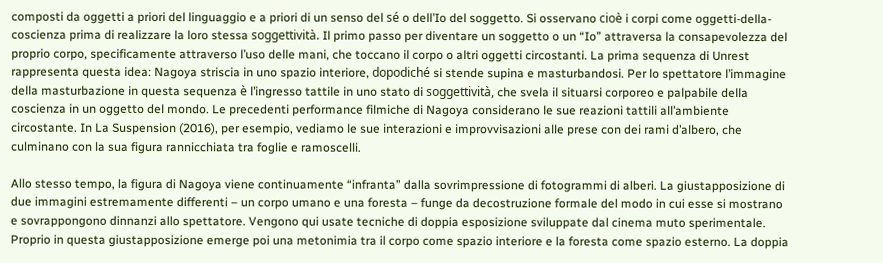composti da oggetti a priori del linguaggio e a priori di un senso del sé o dell’Io del soggetto. Si osservano cioè i corpi come oggetti-della-coscienza prima di realizzare la loro stessa soggettività. Il primo passo per diventare un soggetto o un “Io” attraversa la consapevolezza del proprio corpo, specificamente attraverso l’uso delle mani, che toccano il corpo o altri oggetti circostanti. La prima sequenza di Unrest rappresenta questa idea: Nagoya striscia in uno spazio interiore, dopodiché si stende supina e masturbandosi. Per lo spettatore l’immagine della masturbazione in questa sequenza è l’ingresso tattile in uno stato di soggettività, che svela il situarsi corporeo e palpabile della coscienza in un oggetto del mondo. Le precedenti performance filmiche di Nagoya considerano le sue reazioni tattili all’ambiente circostante. In La Suspension (2016), per esempio, vediamo le sue interazioni e improvvisazioni alle prese con dei rami d’albero, che culminano con la sua figura rannicchiata tra foglie e ramoscelli.

Allo stesso tempo, la figura di Nagoya viene continuamente “infranta” dalla sovrimpressione di fotogrammi di alberi. La giustapposizione di due immagini estremamente differenti – un corpo umano e una foresta – funge da decostruzione formale del modo in cui esse si mostrano e sovrappongono dinnanzi allo spettatore. Vengono qui usate tecniche di doppia esposizione sviluppate dal cinema muto sperimentale. Proprio in questa giustapposizione emerge poi una metonimia tra il corpo come spazio interiore e la foresta come spazio esterno. La doppia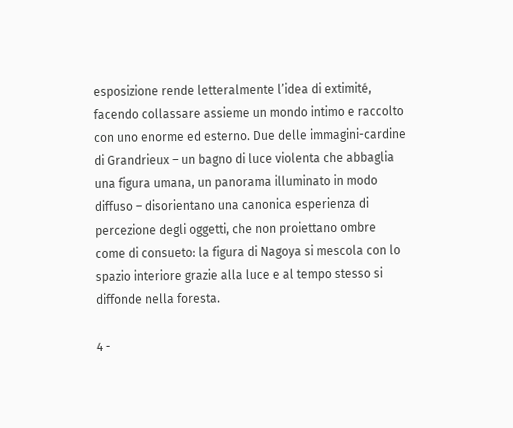esposizione rende letteralmente l’idea di extimité, facendo collassare assieme un mondo intimo e raccolto con uno enorme ed esterno. Due delle immagini-cardine di Grandrieux – un bagno di luce violenta che abbaglia una figura umana, un panorama illuminato in modo diffuso – disorientano una canonica esperienza di percezione degli oggetti, che non proiettano ombre come di consueto: la figura di Nagoya si mescola con lo spazio interiore grazie alla luce e al tempo stesso si diffonde nella foresta.

4 -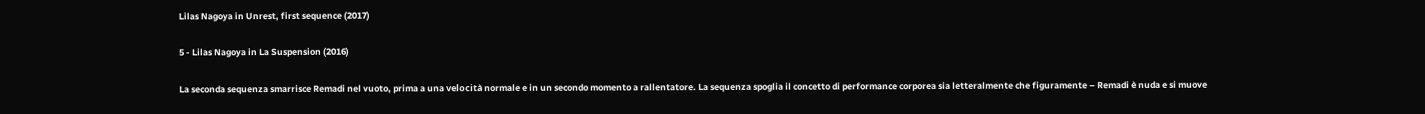Lilas Nagoya in Unrest, first sequence (2017)

5 - Lilas Nagoya in La Suspension (2016)

La seconda sequenza smarrisce Remadi nel vuoto, prima a una velocità normale e in un secondo momento a rallentatore. La sequenza spoglia il concetto di performance corporea sia letteralmente che figuramente – Remadi è nuda e si muove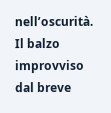nell’oscurità. Il balzo improvviso dal breve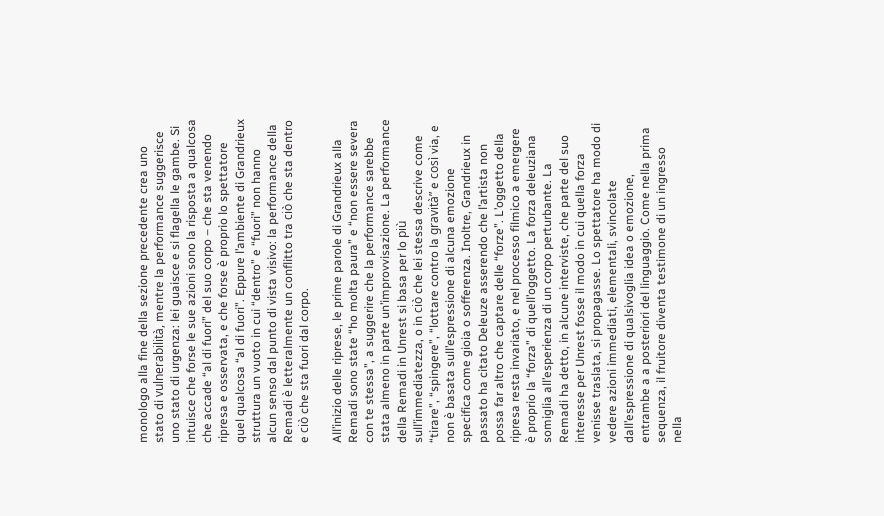monologo alla fine della sezione precedente crea uno stato di vulnerabilità, mentre la performance suggerisce uno stato di urgenza: lei guaisce e si flagella le gambe. Si intuisce che forse le sue azioni sono la risposta a qualcosa che accade “al di fuori” del suo corpo – che sta venendo ripresa e osservata, e che forse è proprio lo spettatore quel qualcosa “al di fuori”. Eppure l’ambiente di Grandrieux struttura un vuoto in cui “dentro” e “fuori” non hanno alcun senso dal punto di vista visivo: la performance della Remadi è letteralmente un conflitto tra ciò che sta dentro e ciò che sta fuori dal corpo.

All’inizio delle riprese, le prime parole di Grandrieux alla Remadi sono state “ho molta paura” e “non essere severa con te stessa”, a suggerire che la performance sarebbe stata almeno in parte un’improvvisazione. La performance della Remadi in Unrest si basa per lo più sull’immediatezza, o in ciò che lei stessa descrive come “tirare”, “spingere”, “lottare contro la gravità” e così via, e non è basata sull’espressione di alcuna emozione specifica come gioia o sofferenza. Inoltre, Grandrieux in passato ha citato Deleuze asserendo che l’artista non possa far altro che captare delle “forze”. L’oggetto della ripresa resta invariato, e nel processo filmico a emergere è proprio la “forza” di quell’oggetto. La forza deleuziana somiglia all’esperienza di un corpo perturbante. La Remadi ha detto, in alcune interviste, che parte del suo interesse per Unrest fosse il modo in cui quella forza venisse traslata, si propagasse. Lo spettatore ha modo di vedere azioni immediati, elementali, svincolate dall’espressione di qualsivoglia idea o emozione, entrambe a a posteriori del linguaggio. Come nella prima sequenza, il fruitore diventa testimone di un ingresso nella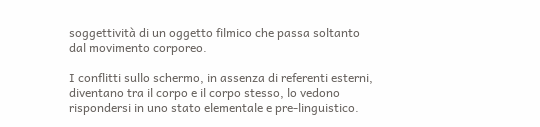soggettività di un oggetto filmico che passa soltanto dal movimento corporeo.

I conflitti sullo schermo, in assenza di referenti esterni, diventano tra il corpo e il corpo stesso, lo vedono rispondersi in uno stato elementale e pre-linguistico.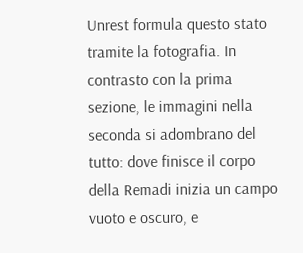Unrest formula questo stato tramite la fotografia. In contrasto con la prima sezione, le immagini nella seconda si adombrano del tutto: dove finisce il corpo della Remadi inizia un campo vuoto e oscuro, e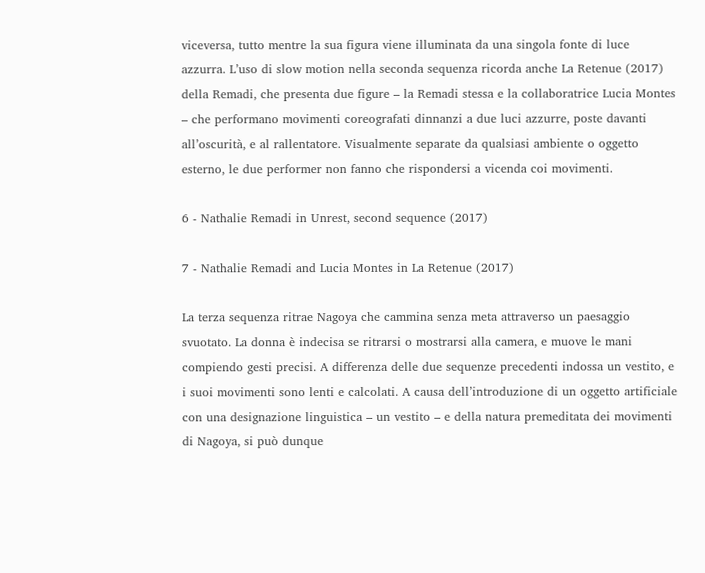viceversa, tutto mentre la sua figura viene illuminata da una singola fonte di luce azzurra. L’uso di slow motion nella seconda sequenza ricorda anche La Retenue (2017) della Remadi, che presenta due figure – la Remadi stessa e la collaboratrice Lucia Montes – che performano movimenti coreografati dinnanzi a due luci azzurre, poste davanti all’oscurità, e al rallentatore. Visualmente separate da qualsiasi ambiente o oggetto esterno, le due performer non fanno che rispondersi a vicenda coi movimenti.

6 - Nathalie Remadi in Unrest, second sequence (2017)

7 - Nathalie Remadi and Lucia Montes in La Retenue (2017)

La terza sequenza ritrae Nagoya che cammina senza meta attraverso un paesaggio svuotato. La donna è indecisa se ritrarsi o mostrarsi alla camera, e muove le mani compiendo gesti precisi. A differenza delle due sequenze precedenti indossa un vestito, e i suoi movimenti sono lenti e calcolati. A causa dell’introduzione di un oggetto artificiale con una designazione linguistica – un vestito – e della natura premeditata dei movimenti di Nagoya, si può dunque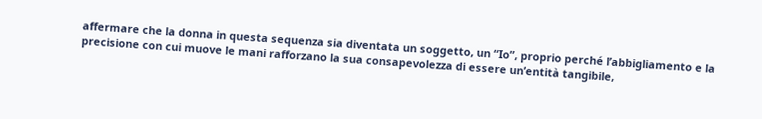affermare che la donna in questa sequenza sia diventata un soggetto, un “Io”, proprio perché l’abbigliamento e la precisione con cui muove le mani rafforzano la sua consapevolezza di essere un’entità tangibile,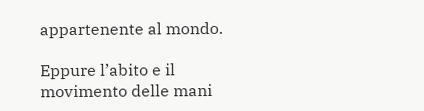appartenente al mondo.

Eppure l’abito e il movimento delle mani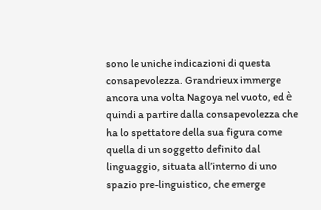sono le uniche indicazioni di questa consapevolezza. Grandrieux immerge ancora una volta Nagoya nel vuoto, ed è quindi a partire dalla consapevolezza che ha lo spettatore della sua figura come quella di un soggetto definito dal linguaggio, situata all’interno di uno spazio pre-linguistico, che emerge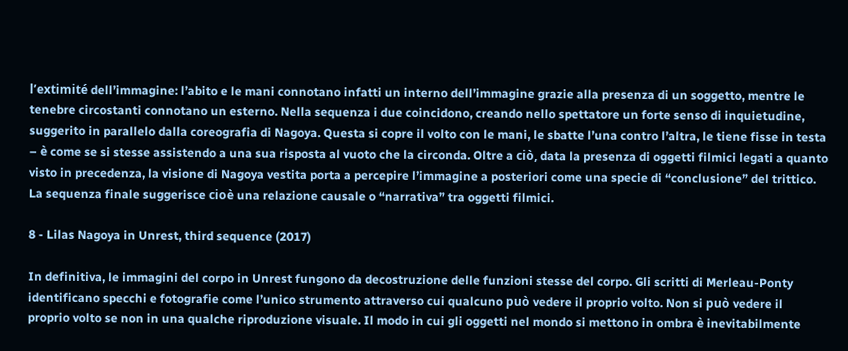l’extimité dell’immagine: l’abito e le mani connotano infatti un interno dell’immagine grazie alla presenza di un soggetto, mentre le tenebre circostanti connotano un esterno. Nella sequenza i due coincidono, creando nello spettatore un forte senso di inquietudine, suggerito in parallelo dalla coreografia di Nagoya. Questa si copre il volto con le mani, le sbatte l’una contro l’altra, le tiene fisse in testa – è come se si stesse assistendo a una sua risposta al vuoto che la circonda. Oltre a ciò, data la presenza di oggetti filmici legati a quanto visto in precedenza, la visione di Nagoya vestita porta a percepire l’immagine a posteriori come una specie di “conclusione” del trittico. La sequenza finale suggerisce cioè una relazione causale o “narrativa” tra oggetti filmici.

8 - Lilas Nagoya in Unrest, third sequence (2017)

In definitiva, le immagini del corpo in Unrest fungono da decostruzione delle funzioni stesse del corpo. Gli scritti di Merleau-Ponty identificano specchi e fotografie come l’unico strumento attraverso cui qualcuno può vedere il proprio volto. Non si può vedere il proprio volto se non in una qualche riproduzione visuale. Il modo in cui gli oggetti nel mondo si mettono in ombra è inevitabilmente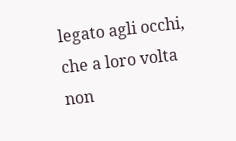legato agli occhi, che a loro volta non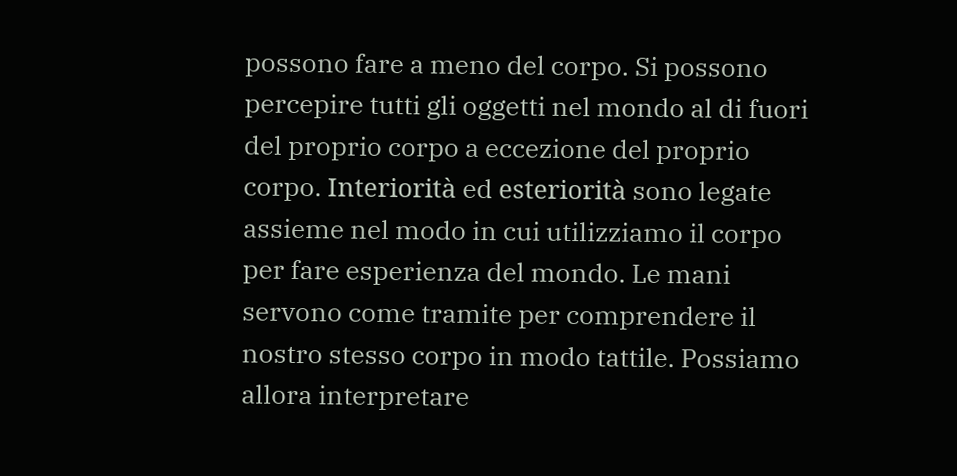possono fare a meno del corpo. Si possono percepire tutti gli oggetti nel mondo al di fuori del proprio corpo a eccezione del proprio corpo. Interiorità ed esteriorità sono legate assieme nel modo in cui utilizziamo il corpo per fare esperienza del mondo. Le mani servono come tramite per comprendere il nostro stesso corpo in modo tattile. Possiamo allora interpretare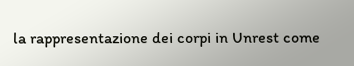la rappresentazione dei corpi in Unrest come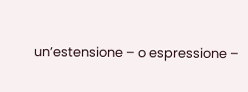un’estensione – o espressione –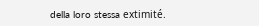della loro stessa extimité.